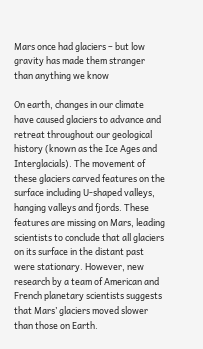Mars once had glaciers – but low gravity has made them stranger than anything we know

On earth, changes in our climate have caused glaciers to advance and retreat throughout our geological history (known as the Ice Ages and Interglacials). The movement of these glaciers carved features on the surface including U-shaped valleys, hanging valleys and fjords. These features are missing on Mars, leading scientists to conclude that all glaciers on its surface in the distant past were stationary. However, new research by a team of American and French planetary scientists suggests that Mars’ glaciers moved slower than those on Earth.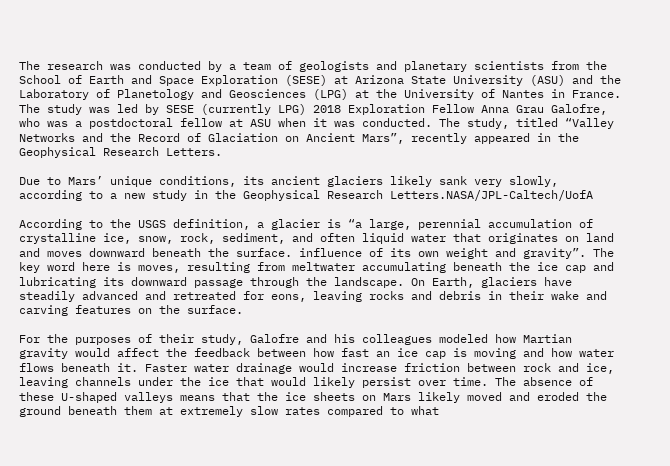The research was conducted by a team of geologists and planetary scientists from the School of Earth and Space Exploration (SESE) at Arizona State University (ASU) and the Laboratory of Planetology and Geosciences (LPG) at the University of Nantes in France. The study was led by SESE (currently LPG) 2018 Exploration Fellow Anna Grau Galofre, who was a postdoctoral fellow at ASU when it was conducted. The study, titled “Valley Networks and the Record of Glaciation on Ancient Mars”, recently appeared in the Geophysical Research Letters.

Due to Mars’ unique conditions, its ancient glaciers likely sank very slowly, according to a new study in the Geophysical Research Letters.NASA/JPL-Caltech/UofA

According to the USGS definition, a glacier is “a large, perennial accumulation of crystalline ice, snow, rock, sediment, and often liquid water that originates on land and moves downward beneath the surface. influence of its own weight and gravity”. The key word here is moves, resulting from meltwater accumulating beneath the ice cap and lubricating its downward passage through the landscape. On Earth, glaciers have steadily advanced and retreated for eons, leaving rocks and debris in their wake and carving features on the surface.

For the purposes of their study, Galofre and his colleagues modeled how Martian gravity would affect the feedback between how fast an ice cap is moving and how water flows beneath it. Faster water drainage would increase friction between rock and ice, leaving channels under the ice that would likely persist over time. The absence of these U-shaped valleys means that the ice sheets on Mars likely moved and eroded the ground beneath them at extremely slow rates compared to what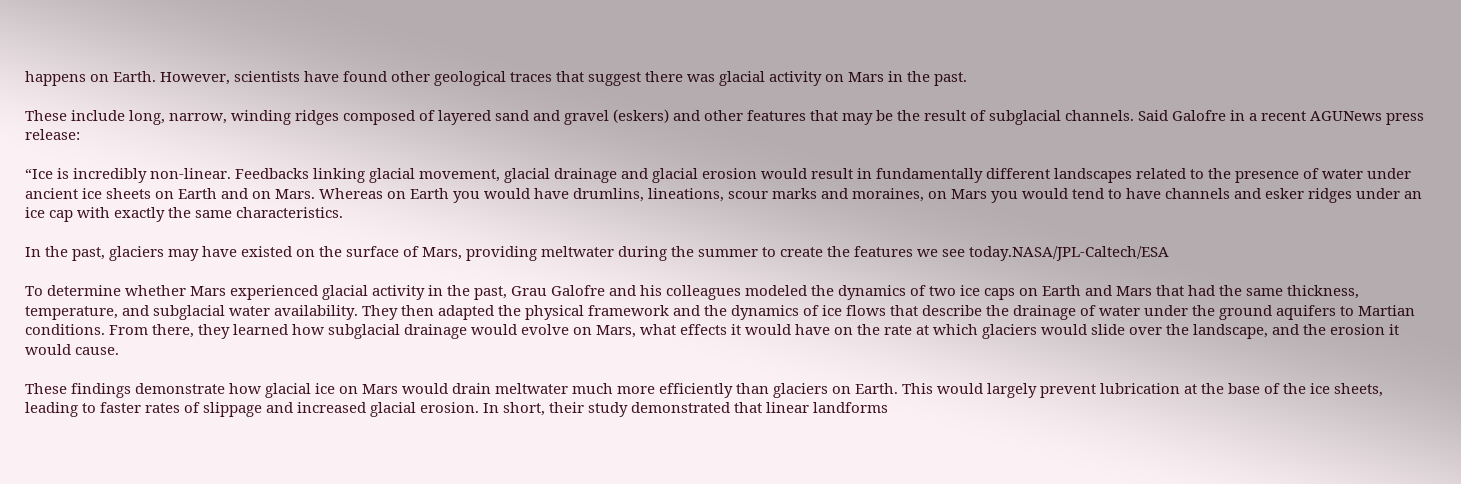happens on Earth. However, scientists have found other geological traces that suggest there was glacial activity on Mars in the past.

These include long, narrow, winding ridges composed of layered sand and gravel (eskers) and other features that may be the result of subglacial channels. Said Galofre in a recent AGUNews press release:

“Ice is incredibly non-linear. Feedbacks linking glacial movement, glacial drainage and glacial erosion would result in fundamentally different landscapes related to the presence of water under ancient ice sheets on Earth and on Mars. Whereas on Earth you would have drumlins, lineations, scour marks and moraines, on Mars you would tend to have channels and esker ridges under an ice cap with exactly the same characteristics.

In the past, glaciers may have existed on the surface of Mars, providing meltwater during the summer to create the features we see today.NASA/JPL-Caltech/ESA

To determine whether Mars experienced glacial activity in the past, Grau Galofre and his colleagues modeled the dynamics of two ice caps on Earth and Mars that had the same thickness, temperature, and subglacial water availability. They then adapted the physical framework and the dynamics of ice flows that describe the drainage of water under the ground aquifers to Martian conditions. From there, they learned how subglacial drainage would evolve on Mars, what effects it would have on the rate at which glaciers would slide over the landscape, and the erosion it would cause.

These findings demonstrate how glacial ice on Mars would drain meltwater much more efficiently than glaciers on Earth. This would largely prevent lubrication at the base of the ice sheets, leading to faster rates of slippage and increased glacial erosion. In short, their study demonstrated that linear landforms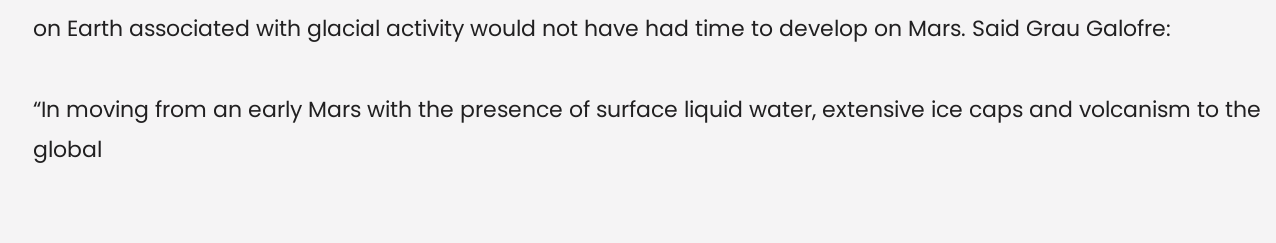on Earth associated with glacial activity would not have had time to develop on Mars. Said Grau Galofre:

“In moving from an early Mars with the presence of surface liquid water, extensive ice caps and volcanism to the global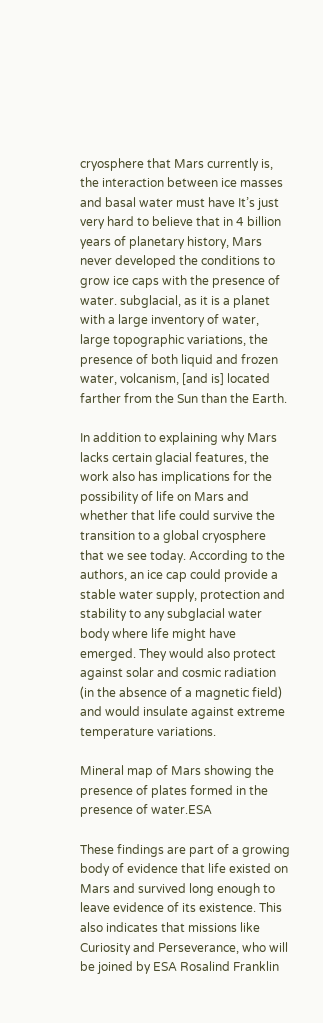cryosphere that Mars currently is, the interaction between ice masses and basal water must have It’s just very hard to believe that in 4 billion years of planetary history, Mars never developed the conditions to grow ice caps with the presence of water. subglacial, as it is a planet with a large inventory of water, large topographic variations, the presence of both liquid and frozen water, volcanism, [and is] located farther from the Sun than the Earth.

In addition to explaining why Mars lacks certain glacial features, the work also has implications for the possibility of life on Mars and whether that life could survive the transition to a global cryosphere that we see today. According to the authors, an ice cap could provide a stable water supply, protection and stability to any subglacial water body where life might have emerged. They would also protect against solar and cosmic radiation (in the absence of a magnetic field) and would insulate against extreme temperature variations.

Mineral map of Mars showing the presence of plates formed in the presence of water.ESA

These findings are part of a growing body of evidence that life existed on Mars and survived long enough to leave evidence of its existence. This also indicates that missions like Curiosity and Perseverance, who will be joined by ESA Rosalind Franklin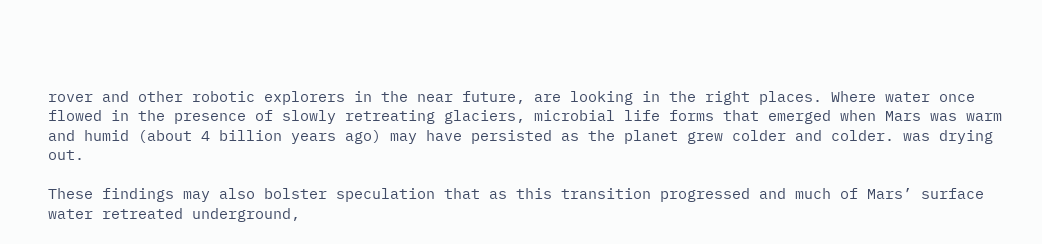rover and other robotic explorers in the near future, are looking in the right places. Where water once flowed in the presence of slowly retreating glaciers, microbial life forms that emerged when Mars was warm and humid (about 4 billion years ago) may have persisted as the planet grew colder and colder. was drying out.

These findings may also bolster speculation that as this transition progressed and much of Mars’ surface water retreated underground,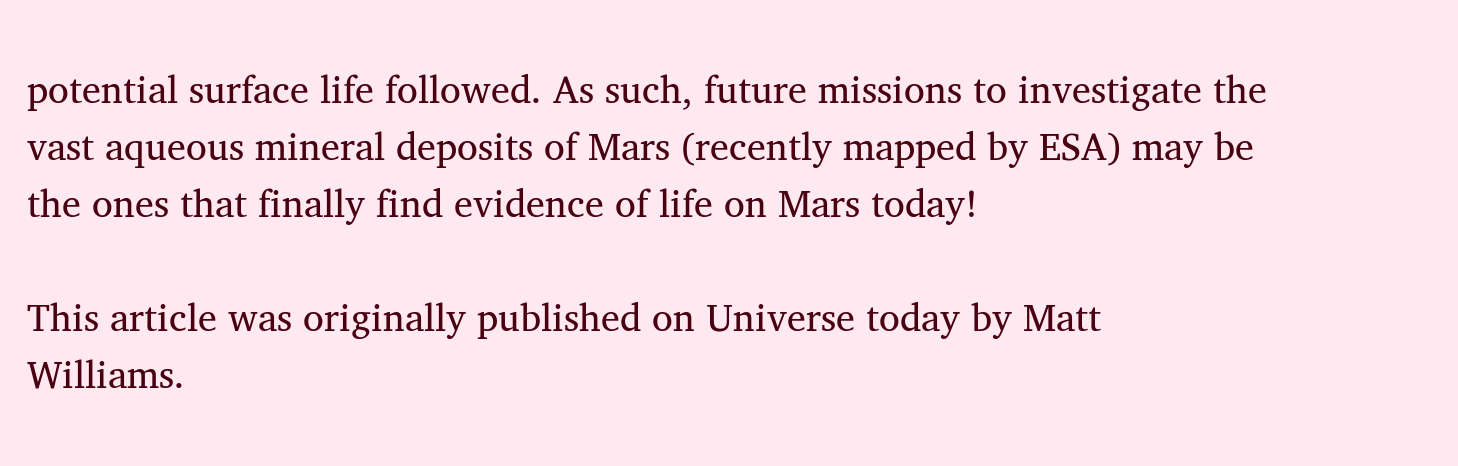potential surface life followed. As such, future missions to investigate the vast aqueous mineral deposits of Mars (recently mapped by ESA) may be the ones that finally find evidence of life on Mars today!

This article was originally published on Universe today by Matt Williams.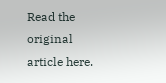Read the original article here.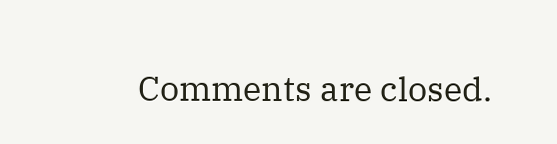Comments are closed.